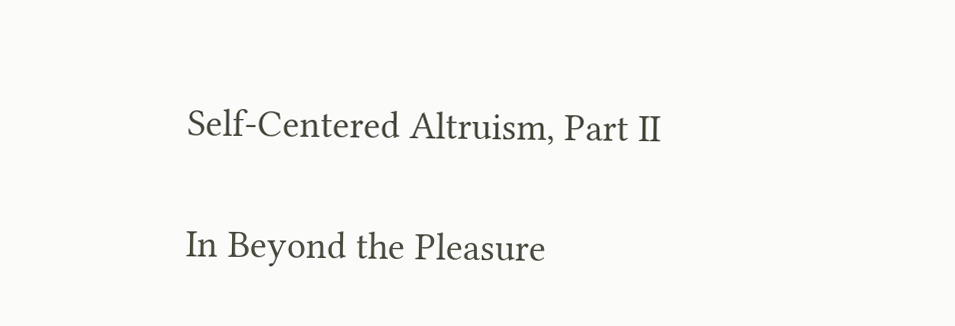Self-Centered Altruism, Part II

In Beyond the Pleasure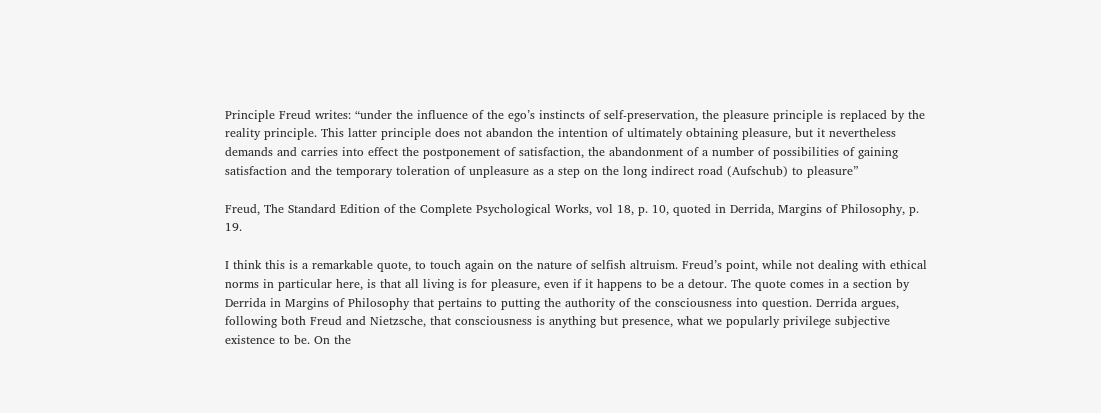Principle Freud writes: “under the influence of the ego’s instincts of self-preservation, the pleasure principle is replaced by the reality principle. This latter principle does not abandon the intention of ultimately obtaining pleasure, but it nevertheless demands and carries into effect the postponement of satisfaction, the abandonment of a number of possibilities of gaining satisfaction and the temporary toleration of unpleasure as a step on the long indirect road (Aufschub) to pleasure”

Freud, The Standard Edition of the Complete Psychological Works, vol 18, p. 10, quoted in Derrida, Margins of Philosophy, p. 19.

I think this is a remarkable quote, to touch again on the nature of selfish altruism. Freud’s point, while not dealing with ethical norms in particular here, is that all living is for pleasure, even if it happens to be a detour. The quote comes in a section by Derrida in Margins of Philosophy that pertains to putting the authority of the consciousness into question. Derrida argues, following both Freud and Nietzsche, that consciousness is anything but presence, what we popularly privilege subjective existence to be. On the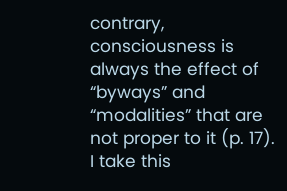contrary, consciousness is always the effect of “byways” and “modalities” that are not proper to it (p. 17). I take this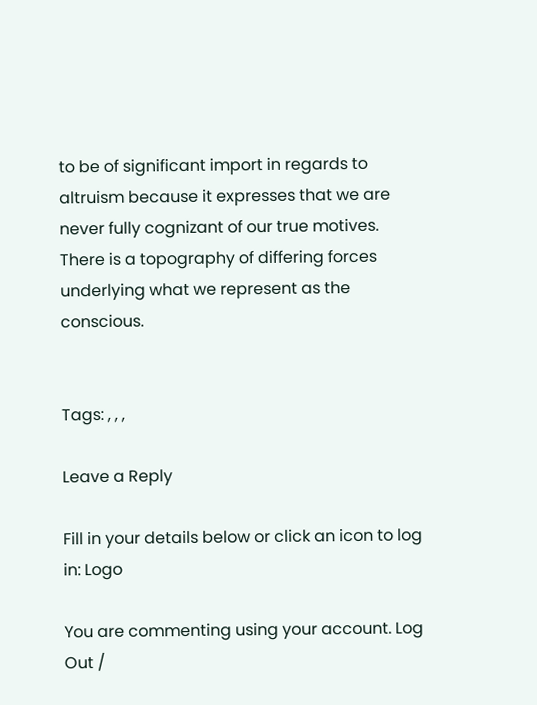to be of significant import in regards to altruism because it expresses that we are never fully cognizant of our true motives. There is a topography of differing forces underlying what we represent as the conscious.


Tags: , , ,

Leave a Reply

Fill in your details below or click an icon to log in: Logo

You are commenting using your account. Log Out /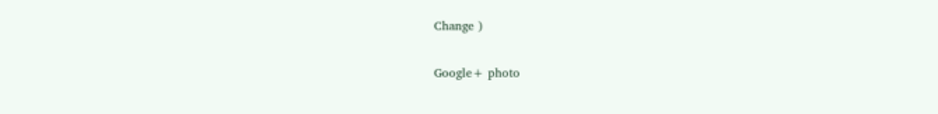Change )

Google+ photo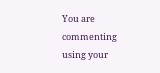You are commenting using your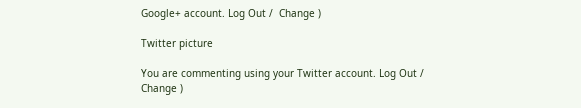Google+ account. Log Out /  Change )

Twitter picture

You are commenting using your Twitter account. Log Out /  Change )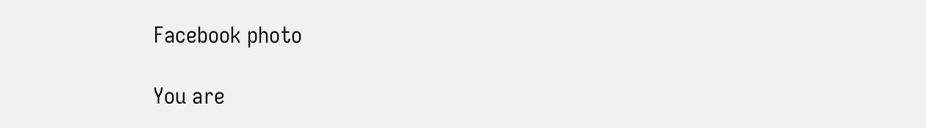Facebook photo

You are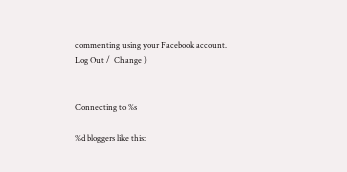commenting using your Facebook account. Log Out /  Change )


Connecting to %s

%d bloggers like this: